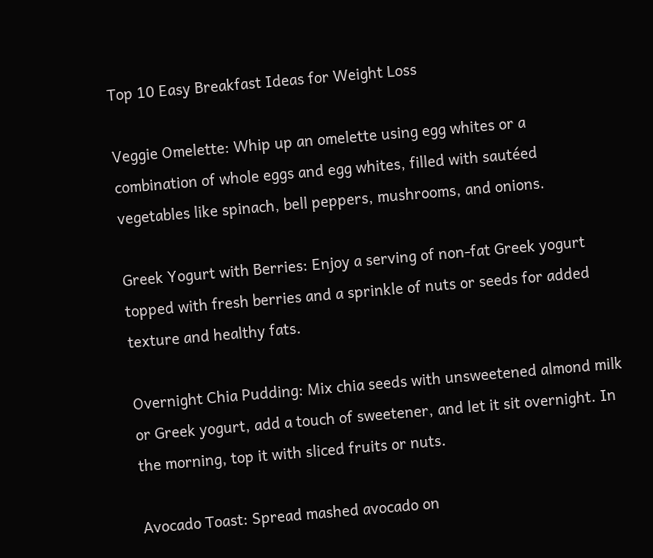Top 10 Easy Breakfast Ideas for Weight Loss

Veggie Omelette: Whip up an omelette using egg whites or a combination of whole eggs and egg whites, filled with sautéed vegetables like spinach, bell peppers, mushrooms, and onions.

Greek Yogurt with Berries: Enjoy a serving of non-fat Greek yogurt topped with fresh berries and a sprinkle of nuts or seeds for added texture and healthy fats.

Overnight Chia Pudding: Mix chia seeds with unsweetened almond milk or Greek yogurt, add a touch of sweetener, and let it sit overnight. In the morning, top it with sliced fruits or nuts.

Avocado Toast: Spread mashed avocado on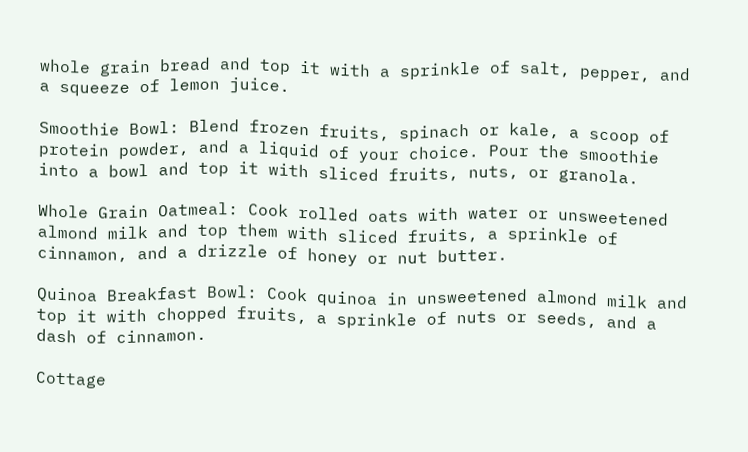whole grain bread and top it with a sprinkle of salt, pepper, and a squeeze of lemon juice.

Smoothie Bowl: Blend frozen fruits, spinach or kale, a scoop of protein powder, and a liquid of your choice. Pour the smoothie into a bowl and top it with sliced fruits, nuts, or granola.

Whole Grain Oatmeal: Cook rolled oats with water or unsweetened almond milk and top them with sliced fruits, a sprinkle of cinnamon, and a drizzle of honey or nut butter.

Quinoa Breakfast Bowl: Cook quinoa in unsweetened almond milk and top it with chopped fruits, a sprinkle of nuts or seeds, and a dash of cinnamon.

Cottage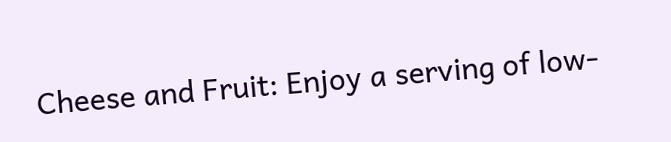Cheese and Fruit: Enjoy a serving of low-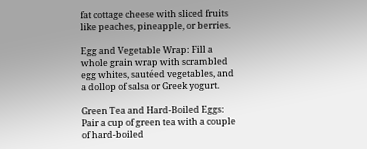fat cottage cheese with sliced fruits like peaches, pineapple, or berries.

Egg and Vegetable Wrap: Fill a whole grain wrap with scrambled egg whites, sautéed vegetables, and a dollop of salsa or Greek yogurt.

Green Tea and Hard-Boiled Eggs: Pair a cup of green tea with a couple of hard-boiled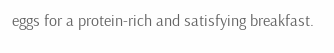eggs for a protein-rich and satisfying breakfast.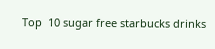Top  10 sugar free starbucks drinks